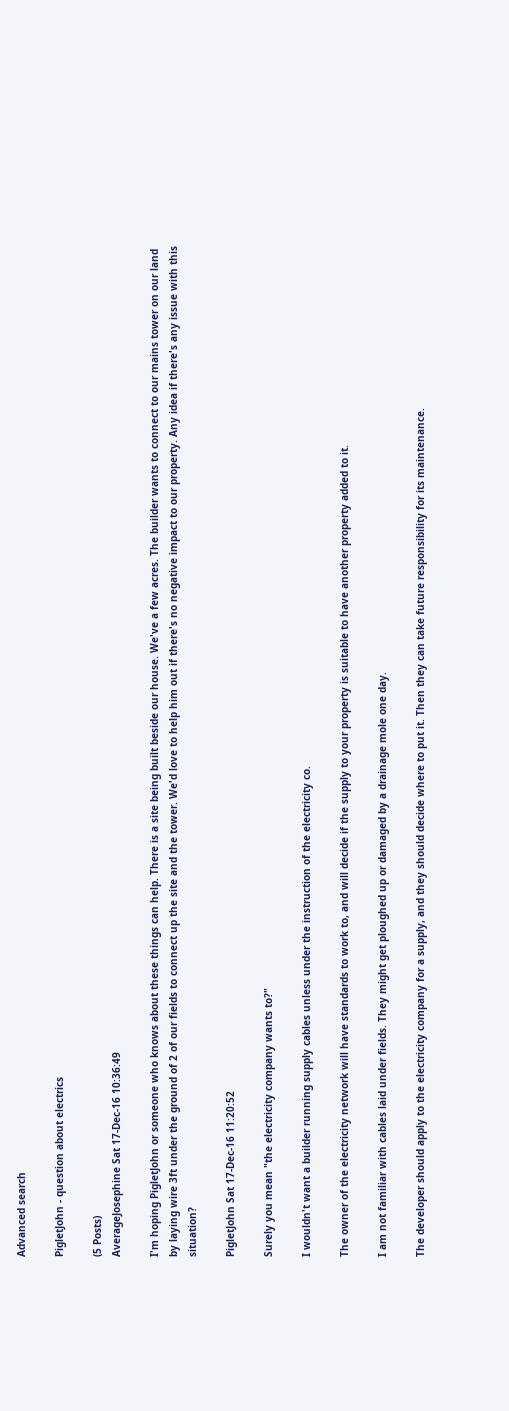Advanced search

PigletJohn - question about electrics

(5 Posts)
AverageJosephine Sat 17-Dec-16 10:36:49

I'm hoping PigletJohn or someone who knows about these things can help. There is a site being built beside our house. We've a few acres. The builder wants to connect to our mains tower on our land by laying wire 3ft under the ground of 2 of our fields to connect up the site and the tower. We'd love to help him out if there's no negative impact to our property. Any idea if there's any issue with this situation?

PigletJohn Sat 17-Dec-16 11:20:52

Surely you mean "the electricity company wants to?"

I wouldn't want a builder running supply cables unless under the instruction of the electricity co.

The owner of the electricity network will have standards to work to, and will decide if the supply to your property is suitable to have another property added to it.

I am not familiar with cables laid under fields. They might get ploughed up or damaged by a drainage mole one day.

The developer should apply to the electricity company for a supply, and they should decide where to put it. Then they can take future responsibility for its maintenance.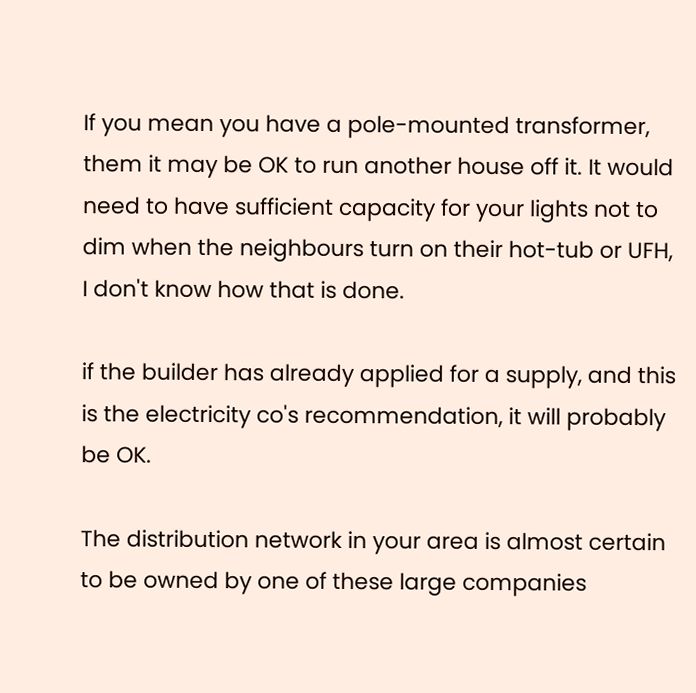If you mean you have a pole-mounted transformer, them it may be OK to run another house off it. It would need to have sufficient capacity for your lights not to dim when the neighbours turn on their hot-tub or UFH, I don't know how that is done.

if the builder has already applied for a supply, and this is the electricity co's recommendation, it will probably be OK.

The distribution network in your area is almost certain to be owned by one of these large companies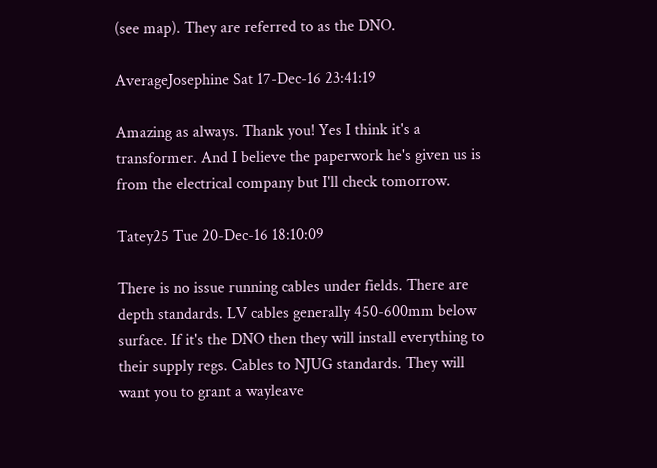(see map). They are referred to as the DNO.

AverageJosephine Sat 17-Dec-16 23:41:19

Amazing as always. Thank you! Yes I think it's a transformer. And I believe the paperwork he's given us is from the electrical company but I'll check tomorrow.

Tatey25 Tue 20-Dec-16 18:10:09

There is no issue running cables under fields. There are depth standards. LV cables generally 450-600mm below surface. If it's the DNO then they will install everything to their supply regs. Cables to NJUG standards. They will want you to grant a wayleave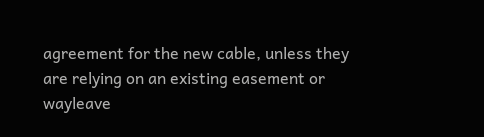agreement for the new cable, unless they are relying on an existing easement or wayleave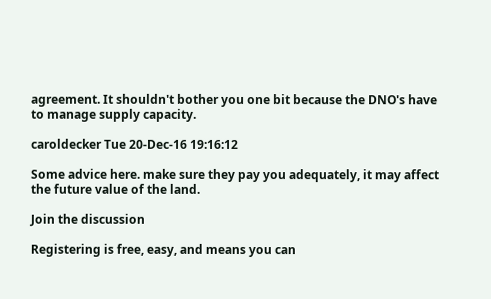agreement. It shouldn't bother you one bit because the DNO's have to manage supply capacity.

caroldecker Tue 20-Dec-16 19:16:12

Some advice here. make sure they pay you adequately, it may affect the future value of the land.

Join the discussion

Registering is free, easy, and means you can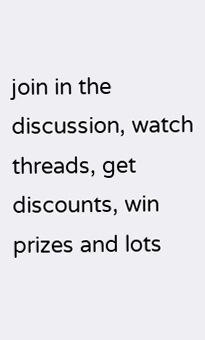join in the discussion, watch threads, get discounts, win prizes and lots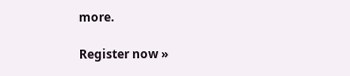more.

Register now »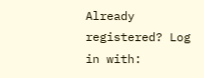Already registered? Log in with: